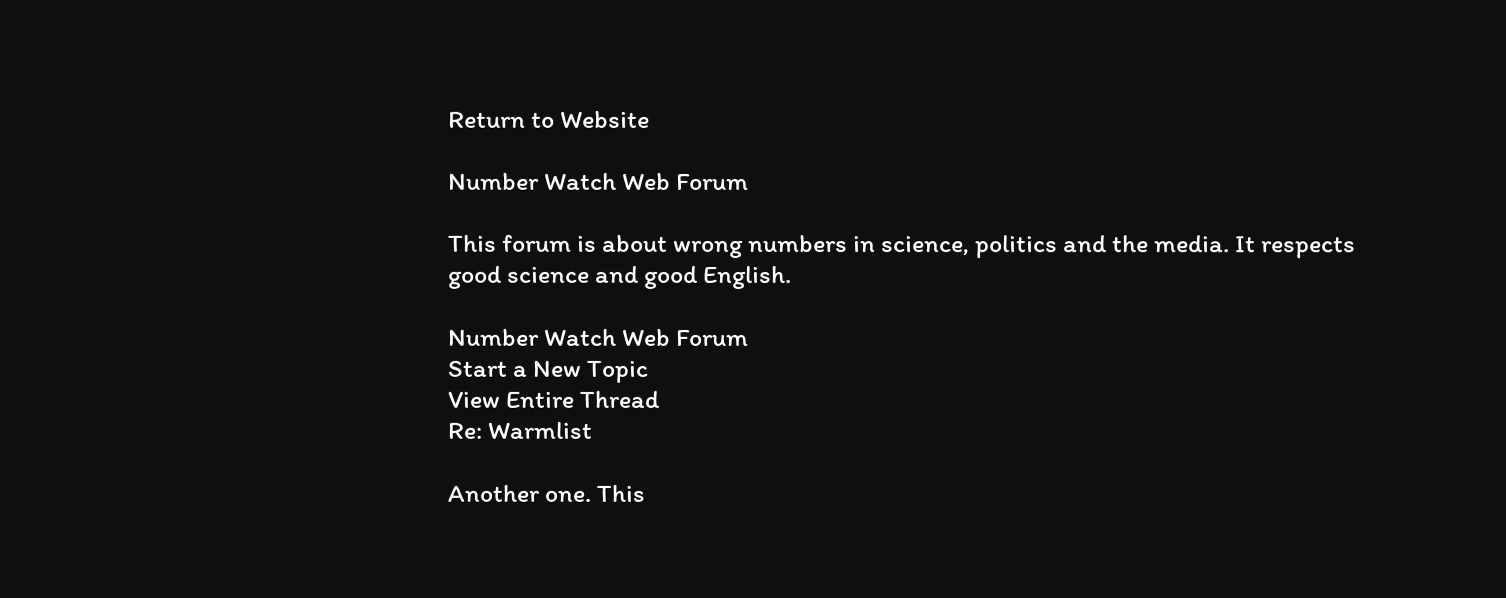Return to Website

Number Watch Web Forum

This forum is about wrong numbers in science, politics and the media. It respects good science and good English.

Number Watch Web Forum
Start a New Topic
View Entire Thread
Re: Warmlist

Another one. This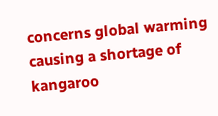concerns global warming causing a shortage of kangaroo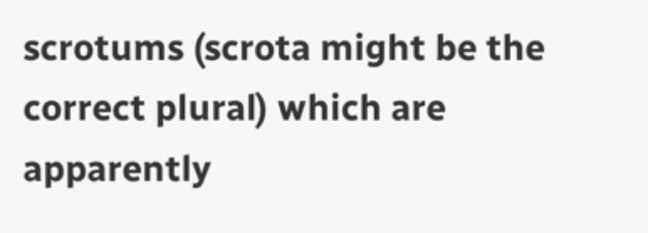scrotums (scrota might be the correct plural) which are apparently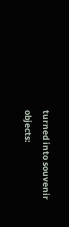turned into souvenir objects: